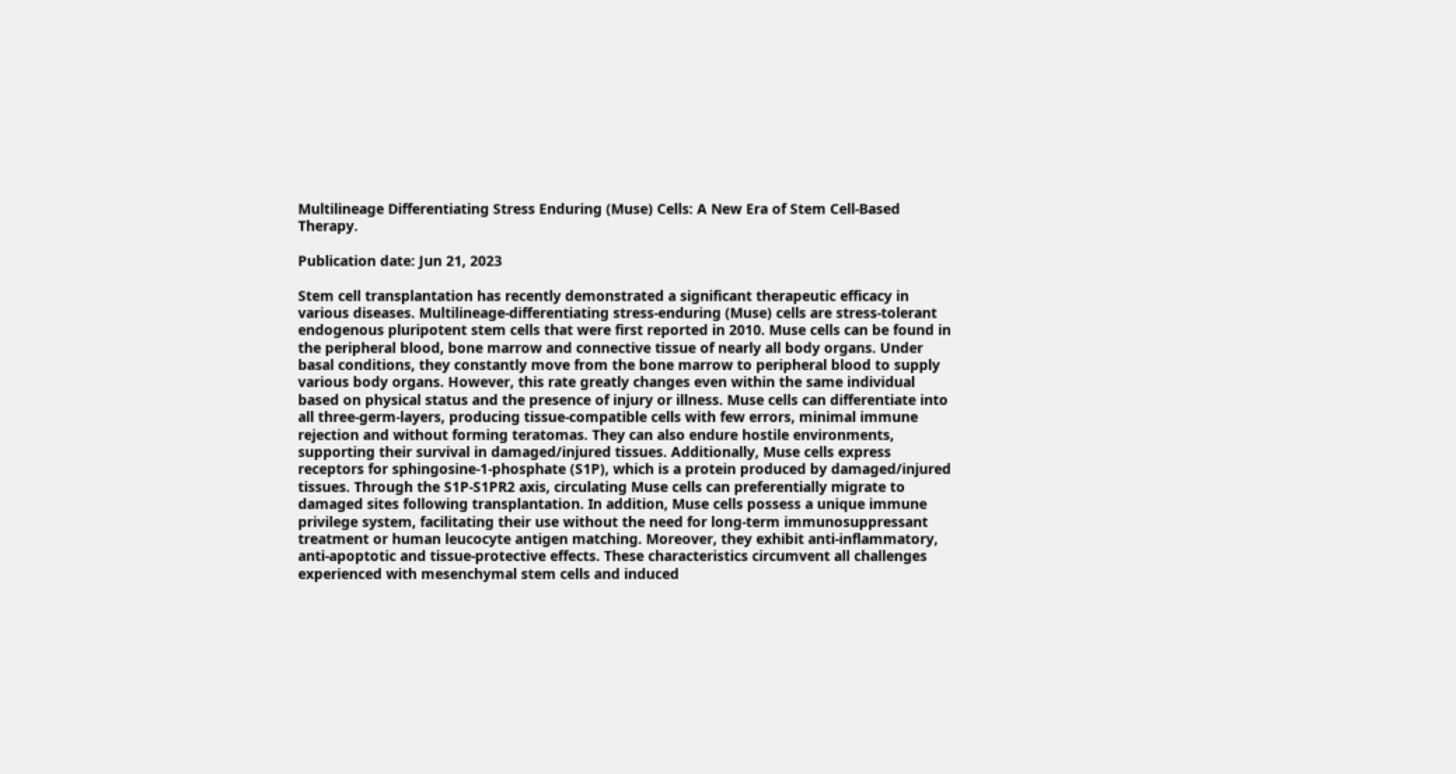Multilineage Differentiating Stress Enduring (Muse) Cells: A New Era of Stem Cell-Based Therapy.

Publication date: Jun 21, 2023

Stem cell transplantation has recently demonstrated a significant therapeutic efficacy in various diseases. Multilineage-differentiating stress-enduring (Muse) cells are stress-tolerant endogenous pluripotent stem cells that were first reported in 2010. Muse cells can be found in the peripheral blood, bone marrow and connective tissue of nearly all body organs. Under basal conditions, they constantly move from the bone marrow to peripheral blood to supply various body organs. However, this rate greatly changes even within the same individual based on physical status and the presence of injury or illness. Muse cells can differentiate into all three-germ-layers, producing tissue-compatible cells with few errors, minimal immune rejection and without forming teratomas. They can also endure hostile environments, supporting their survival in damaged/injured tissues. Additionally, Muse cells express receptors for sphingosine-1-phosphate (S1P), which is a protein produced by damaged/injured tissues. Through the S1P-S1PR2 axis, circulating Muse cells can preferentially migrate to damaged sites following transplantation. In addition, Muse cells possess a unique immune privilege system, facilitating their use without the need for long-term immunosuppressant treatment or human leucocyte antigen matching. Moreover, they exhibit anti-inflammatory, anti-apoptotic and tissue-protective effects. These characteristics circumvent all challenges experienced with mesenchymal stem cells and induced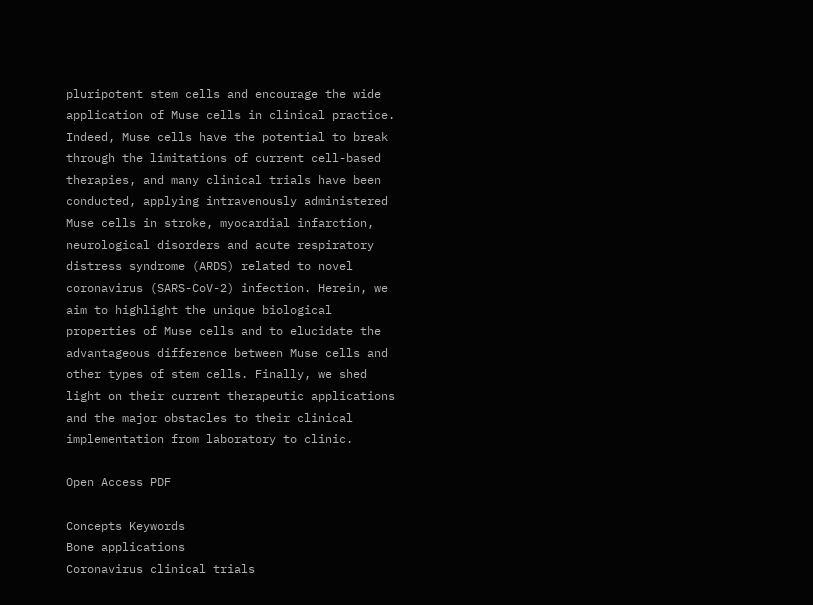pluripotent stem cells and encourage the wide application of Muse cells in clinical practice. Indeed, Muse cells have the potential to break through the limitations of current cell-based therapies, and many clinical trials have been conducted, applying intravenously administered Muse cells in stroke, myocardial infarction, neurological disorders and acute respiratory distress syndrome (ARDS) related to novel coronavirus (SARS-CoV-2) infection. Herein, we aim to highlight the unique biological properties of Muse cells and to elucidate the advantageous difference between Muse cells and other types of stem cells. Finally, we shed light on their current therapeutic applications and the major obstacles to their clinical implementation from laboratory to clinic.

Open Access PDF

Concepts Keywords
Bone applications
Coronavirus clinical trials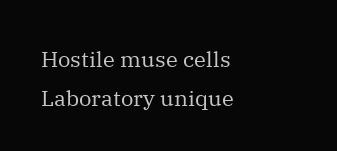Hostile muse cells
Laboratory unique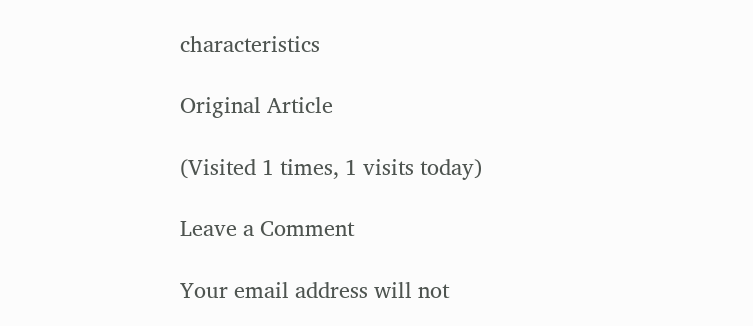characteristics

Original Article

(Visited 1 times, 1 visits today)

Leave a Comment

Your email address will not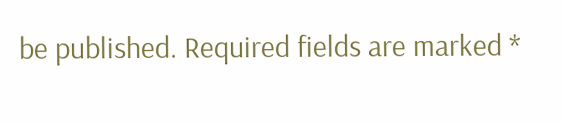be published. Required fields are marked *